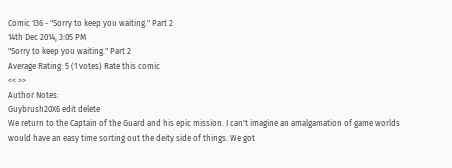Comic 136 - "Sorry to keep you waiting." Part 2
14th Dec 2014, 3:05 PM
"Sorry to keep you waiting." Part 2
Average Rating: 5 (1 votes) Rate this comic
<< >>
Author Notes:
Guybrush20X6 edit delete
We return to the Captain of the Guard and his epic mission. I can't imagine an amalgamation of game worlds would have an easy time sorting out the deity side of things. We got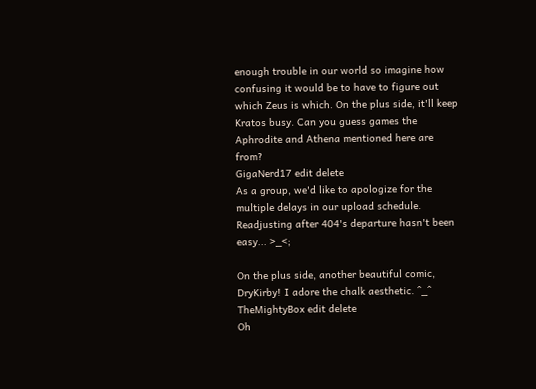enough trouble in our world so imagine how confusing it would be to have to figure out which Zeus is which. On the plus side, it'll keep Kratos busy. Can you guess games the Aphrodite and Athena mentioned here are from?
GigaNerd17 edit delete
As a group, we'd like to apologize for the multiple delays in our upload schedule. Readjusting after 404's departure hasn't been easy... >_<;

On the plus side, another beautiful comic, DryKirby! I adore the chalk aesthetic. ^_^
TheMightyBox edit delete
Oh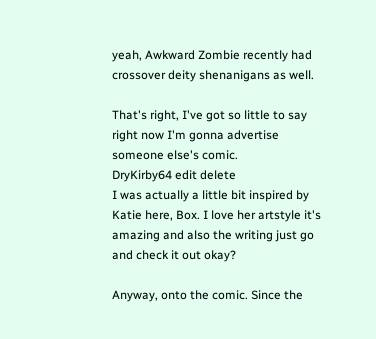yeah, Awkward Zombie recently had crossover deity shenanigans as well.

That's right, I've got so little to say right now I'm gonna advertise someone else's comic.
DryKirby64 edit delete
I was actually a little bit inspired by Katie here, Box. I love her artstyle it's amazing and also the writing just go and check it out okay?

Anyway, onto the comic. Since the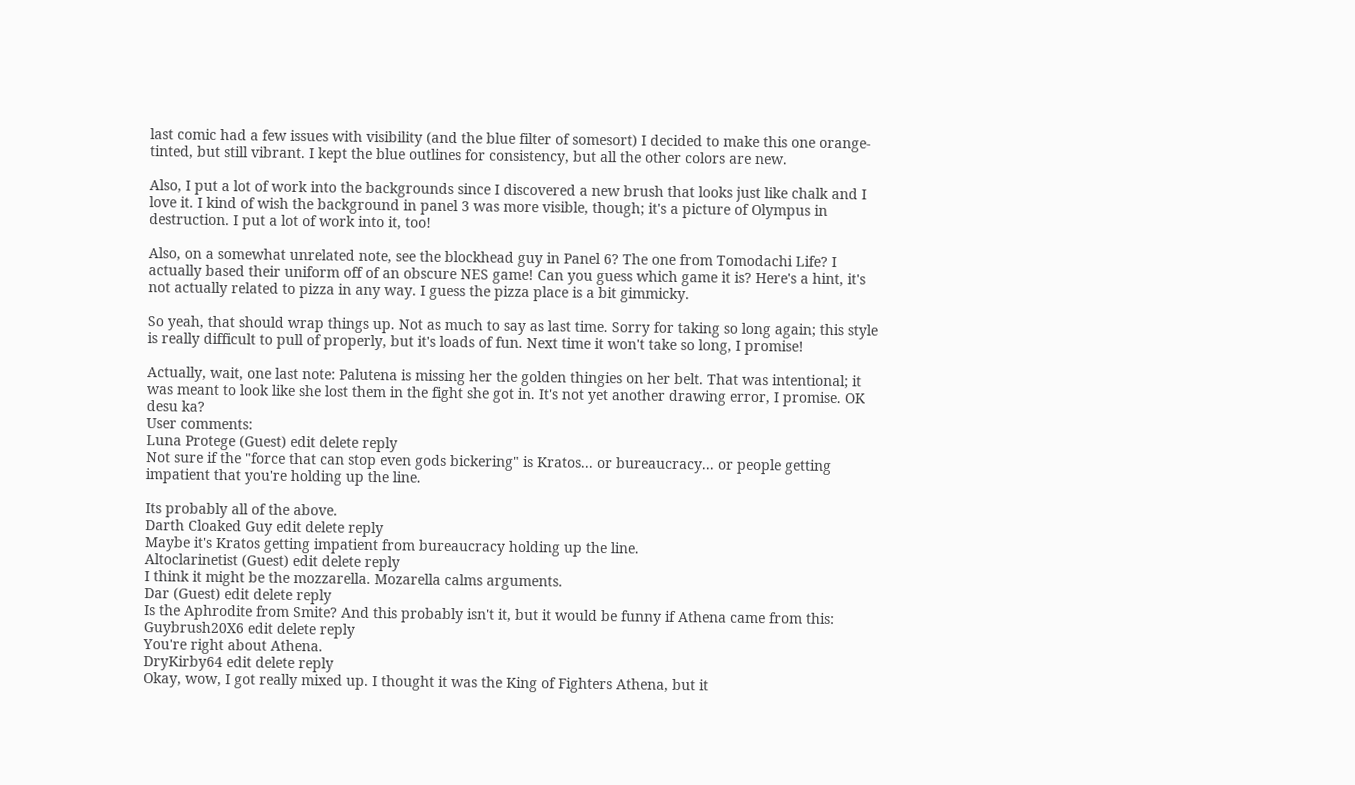last comic had a few issues with visibility (and the blue filter of somesort) I decided to make this one orange-tinted, but still vibrant. I kept the blue outlines for consistency, but all the other colors are new.

Also, I put a lot of work into the backgrounds since I discovered a new brush that looks just like chalk and I love it. I kind of wish the background in panel 3 was more visible, though; it's a picture of Olympus in destruction. I put a lot of work into it, too!

Also, on a somewhat unrelated note, see the blockhead guy in Panel 6? The one from Tomodachi Life? I actually based their uniform off of an obscure NES game! Can you guess which game it is? Here's a hint, it's not actually related to pizza in any way. I guess the pizza place is a bit gimmicky.

So yeah, that should wrap things up. Not as much to say as last time. Sorry for taking so long again; this style is really difficult to pull of properly, but it's loads of fun. Next time it won't take so long, I promise!

Actually, wait, one last note: Palutena is missing her the golden thingies on her belt. That was intentional; it was meant to look like she lost them in the fight she got in. It's not yet another drawing error, I promise. OK desu ka?
User comments:
Luna Protege (Guest) edit delete reply
Not sure if the "force that can stop even gods bickering" is Kratos... or bureaucracy... or people getting impatient that you're holding up the line.

Its probably all of the above.
Darth Cloaked Guy edit delete reply
Maybe it's Kratos getting impatient from bureaucracy holding up the line.
Altoclarinetist (Guest) edit delete reply
I think it might be the mozzarella. Mozarella calms arguments.
Dar (Guest) edit delete reply
Is the Aphrodite from Smite? And this probably isn't it, but it would be funny if Athena came from this:
Guybrush20X6 edit delete reply
You're right about Athena.
DryKirby64 edit delete reply
Okay, wow, I got really mixed up. I thought it was the King of Fighters Athena, but it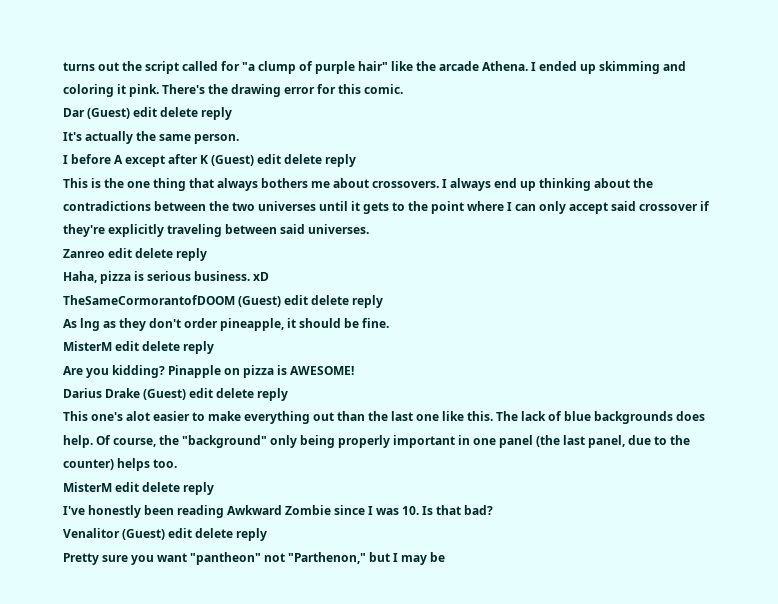turns out the script called for "a clump of purple hair" like the arcade Athena. I ended up skimming and coloring it pink. There's the drawing error for this comic.
Dar (Guest) edit delete reply
It's actually the same person.
I before A except after K (Guest) edit delete reply
This is the one thing that always bothers me about crossovers. I always end up thinking about the contradictions between the two universes until it gets to the point where I can only accept said crossover if they're explicitly traveling between said universes.
Zanreo edit delete reply
Haha, pizza is serious business. xD
TheSameCormorantofDOOM (Guest) edit delete reply
As lng as they don't order pineapple, it should be fine.
MisterM edit delete reply
Are you kidding? Pinapple on pizza is AWESOME!
Darius Drake (Guest) edit delete reply
This one's alot easier to make everything out than the last one like this. The lack of blue backgrounds does help. Of course, the "background" only being properly important in one panel (the last panel, due to the counter) helps too.
MisterM edit delete reply
I've honestly been reading Awkward Zombie since I was 10. Is that bad?
Venalitor (Guest) edit delete reply
Pretty sure you want "pantheon" not "Parthenon," but I may be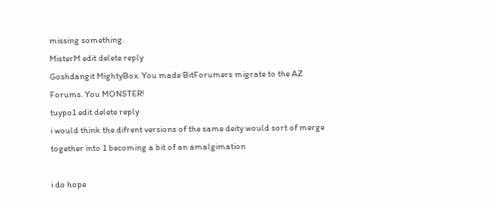missing something.
MisterM edit delete reply
Goshdangit MightyBox. You made BitForumers migrate to the AZ Forums. You MONSTER!
tuypo1 edit delete reply
i would think the difrent versions of the same deity would sort of merge together into 1 becoming a bit of an amalgimation

i do hope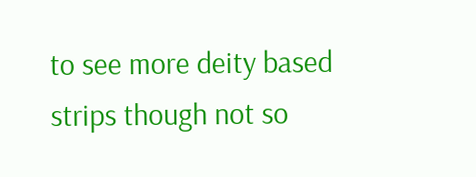to see more deity based strips though not so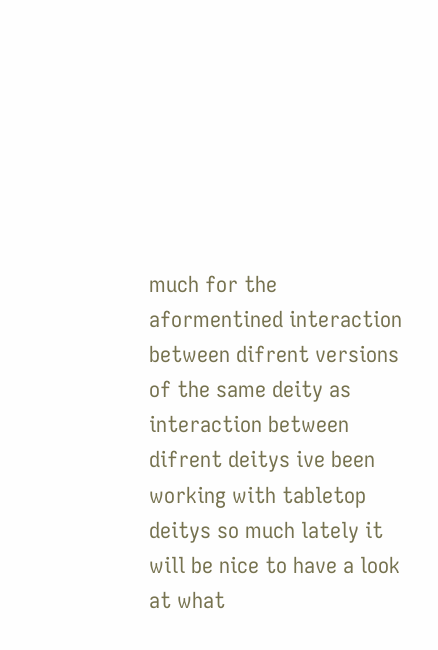much for the aformentined interaction between difrent versions of the same deity as interaction between difrent deitys ive been working with tabletop deitys so much lately it will be nice to have a look at what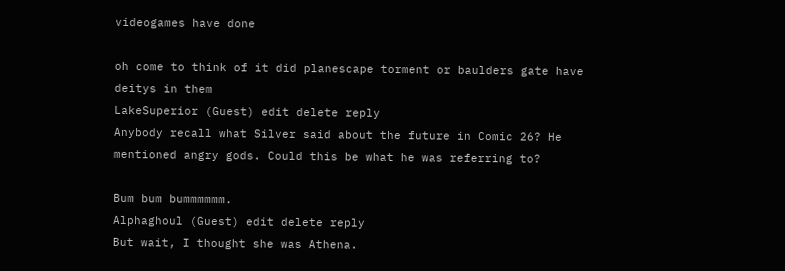videogames have done

oh come to think of it did planescape torment or baulders gate have deitys in them
LakeSuperior (Guest) edit delete reply
Anybody recall what Silver said about the future in Comic 26? He mentioned angry gods. Could this be what he was referring to?

Bum bum bummmmmm.
Alphaghoul (Guest) edit delete reply
But wait, I thought she was Athena.